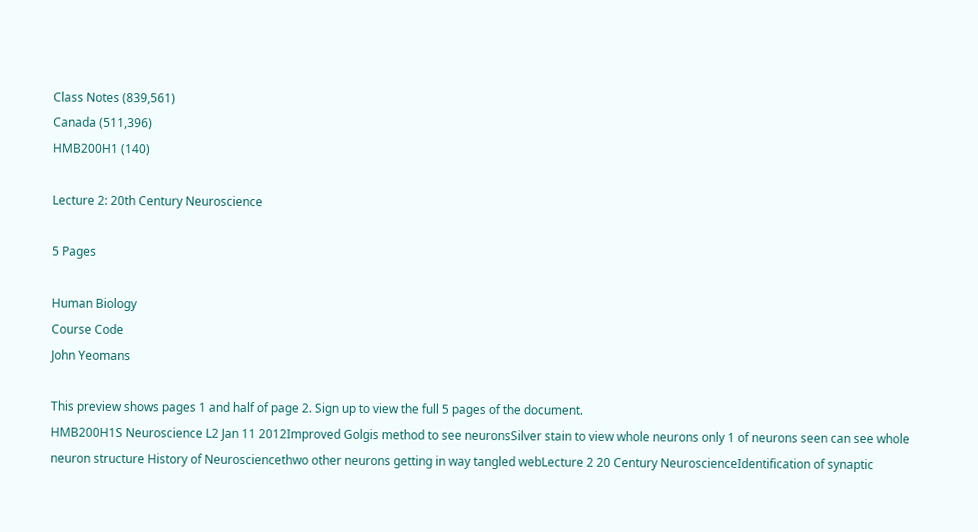Class Notes (839,561)
Canada (511,396)
HMB200H1 (140)

Lecture 2: 20th Century Neuroscience

5 Pages

Human Biology
Course Code
John Yeomans

This preview shows pages 1 and half of page 2. Sign up to view the full 5 pages of the document.
HMB200H1S Neuroscience L2 Jan 11 2012Improved Golgis method to see neuronsSilver stain to view whole neurons only 1 of neurons seen can see whole neuron structure History of Neurosciencethwo other neurons getting in way tangled webLecture 2 20 Century NeuroscienceIdentification of synaptic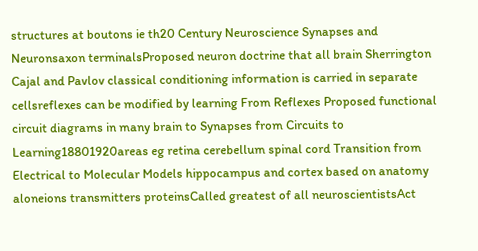structures at boutons ie th20 Century Neuroscience Synapses and Neuronsaxon terminalsProposed neuron doctrine that all brain Sherrington Cajal and Pavlov classical conditioning information is carried in separate cellsreflexes can be modified by learning From Reflexes Proposed functional circuit diagrams in many brain to Synapses from Circuits to Learning18801920areas eg retina cerebellum spinal cord Transition from Electrical to Molecular Models hippocampus and cortex based on anatomy aloneions transmitters proteinsCalled greatest of all neuroscientistsAct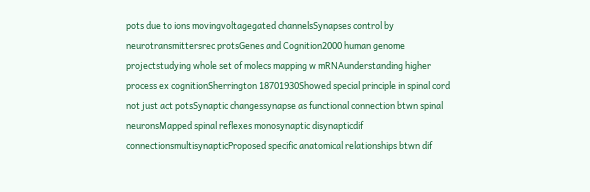pots due to ions movingvoltagegated channelsSynapses control by neurotransmittersrec protsGenes and Cognition2000 human genome projectstudying whole set of molecs mapping w mRNAunderstanding higher process ex cognitionSherrington 18701930Showed special principle in spinal cord not just act potsSynaptic changessynapse as functional connection btwn spinal neuronsMapped spinal reflexes monosynaptic disynapticdif connectionsmultisynapticProposed specific anatomical relationships btwn dif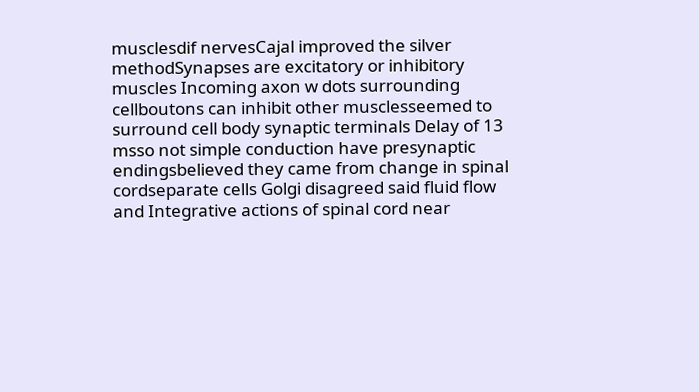musclesdif nervesCajal improved the silver methodSynapses are excitatory or inhibitory muscles Incoming axon w dots surrounding cellboutons can inhibit other musclesseemed to surround cell body synaptic terminals Delay of 13 msso not simple conduction have presynaptic endingsbelieved they came from change in spinal cordseparate cells Golgi disagreed said fluid flow and Integrative actions of spinal cord near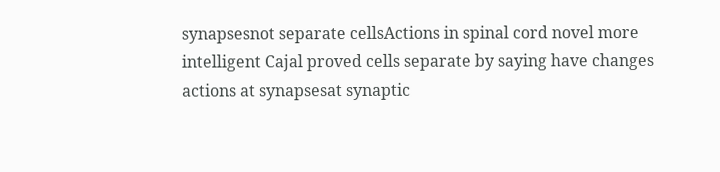synapsesnot separate cellsActions in spinal cord novel more intelligent Cajal proved cells separate by saying have changes actions at synapsesat synaptic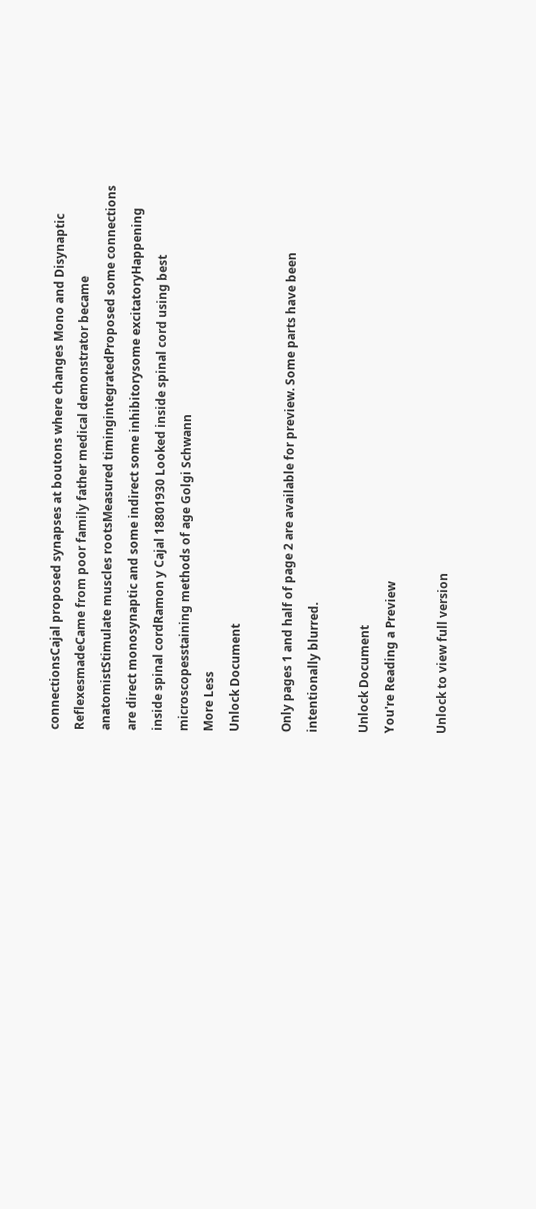connectionsCajal proposed synapses at boutons where changes Mono and Disynaptic ReflexesmadeCame from poor family father medical demonstrator became anatomistStimulate muscles rootsMeasured timingintegratedProposed some connections are direct monosynaptic and some indirect some inhibitorysome excitatoryHappening inside spinal cordRamon y Cajal 18801930 Looked inside spinal cord using best microscopesstaining methods of age Golgi Schwann
More Less
Unlock Document

Only pages 1 and half of page 2 are available for preview. Some parts have been intentionally blurred.

Unlock Document
You're Reading a Preview

Unlock to view full version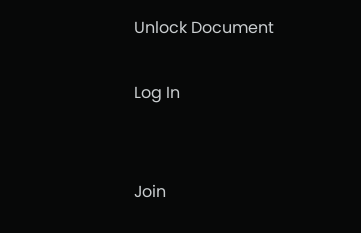Unlock Document

Log In


Join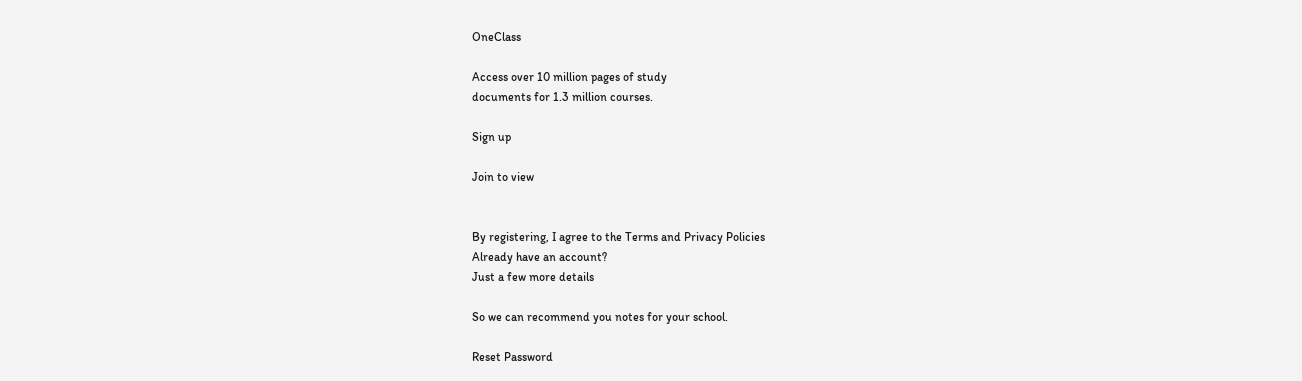OneClass

Access over 10 million pages of study
documents for 1.3 million courses.

Sign up

Join to view


By registering, I agree to the Terms and Privacy Policies
Already have an account?
Just a few more details

So we can recommend you notes for your school.

Reset Password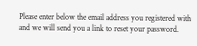Please enter below the email address you registered with and we will send you a link to reset your password.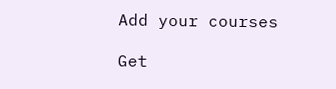Add your courses

Get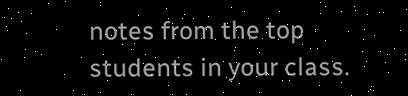notes from the top students in your class.